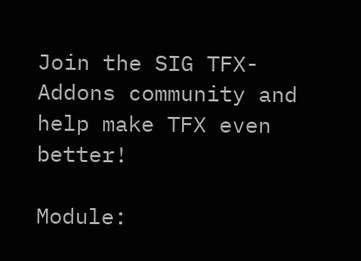Join the SIG TFX-Addons community and help make TFX even better!

Module: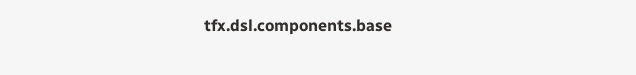tfx.dsl.components.base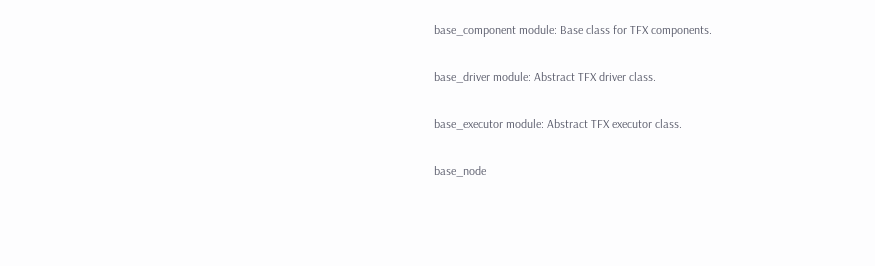base_component module: Base class for TFX components.

base_driver module: Abstract TFX driver class.

base_executor module: Abstract TFX executor class.

base_node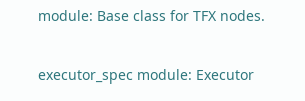module: Base class for TFX nodes.

executor_spec module: Executor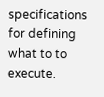specifications for defining what to to execute.